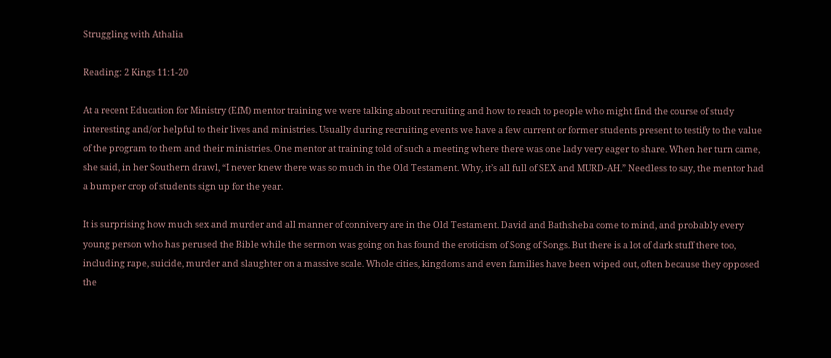Struggling with Athalia

Reading: 2 Kings 11:1-20

At a recent Education for Ministry (EfM) mentor training we were talking about recruiting and how to reach to people who might find the course of study interesting and/or helpful to their lives and ministries. Usually during recruiting events we have a few current or former students present to testify to the value of the program to them and their ministries. One mentor at training told of such a meeting where there was one lady very eager to share. When her turn came, she said, in her Southern drawl, “I never knew there was so much in the Old Testament. Why, it’s all full of SEX and MURD-AH.” Needless to say, the mentor had a bumper crop of students sign up for the year.

It is surprising how much sex and murder and all manner of connivery are in the Old Testament. David and Bathsheba come to mind, and probably every young person who has perused the Bible while the sermon was going on has found the eroticism of Song of Songs. But there is a lot of dark stuff there too, including rape, suicide, murder and slaughter on a massive scale. Whole cities, kingdoms and even families have been wiped out, often because they opposed the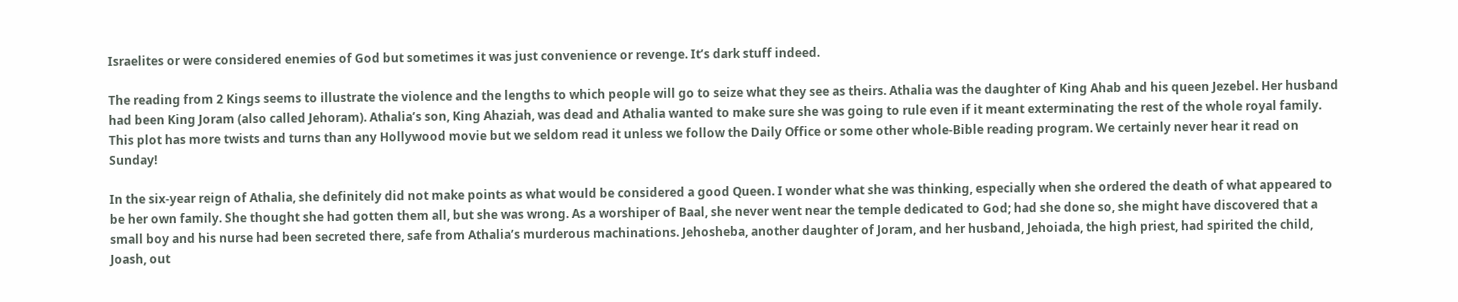Israelites or were considered enemies of God but sometimes it was just convenience or revenge. It’s dark stuff indeed.

The reading from 2 Kings seems to illustrate the violence and the lengths to which people will go to seize what they see as theirs. Athalia was the daughter of King Ahab and his queen Jezebel. Her husband had been King Joram (also called Jehoram). Athalia’s son, King Ahaziah, was dead and Athalia wanted to make sure she was going to rule even if it meant exterminating the rest of the whole royal family. This plot has more twists and turns than any Hollywood movie but we seldom read it unless we follow the Daily Office or some other whole-Bible reading program. We certainly never hear it read on Sunday!

In the six-year reign of Athalia, she definitely did not make points as what would be considered a good Queen. I wonder what she was thinking, especially when she ordered the death of what appeared to be her own family. She thought she had gotten them all, but she was wrong. As a worshiper of Baal, she never went near the temple dedicated to God; had she done so, she might have discovered that a small boy and his nurse had been secreted there, safe from Athalia’s murderous machinations. Jehosheba, another daughter of Joram, and her husband, Jehoiada, the high priest, had spirited the child, Joash, out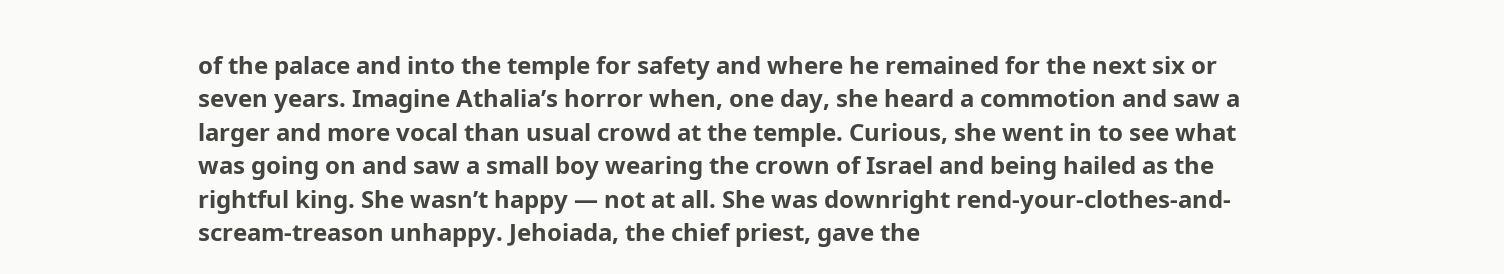of the palace and into the temple for safety and where he remained for the next six or seven years. Imagine Athalia’s horror when, one day, she heard a commotion and saw a larger and more vocal than usual crowd at the temple. Curious, she went in to see what was going on and saw a small boy wearing the crown of Israel and being hailed as the rightful king. She wasn’t happy — not at all. She was downright rend-your-clothes-and-scream-treason unhappy. Jehoiada, the chief priest, gave the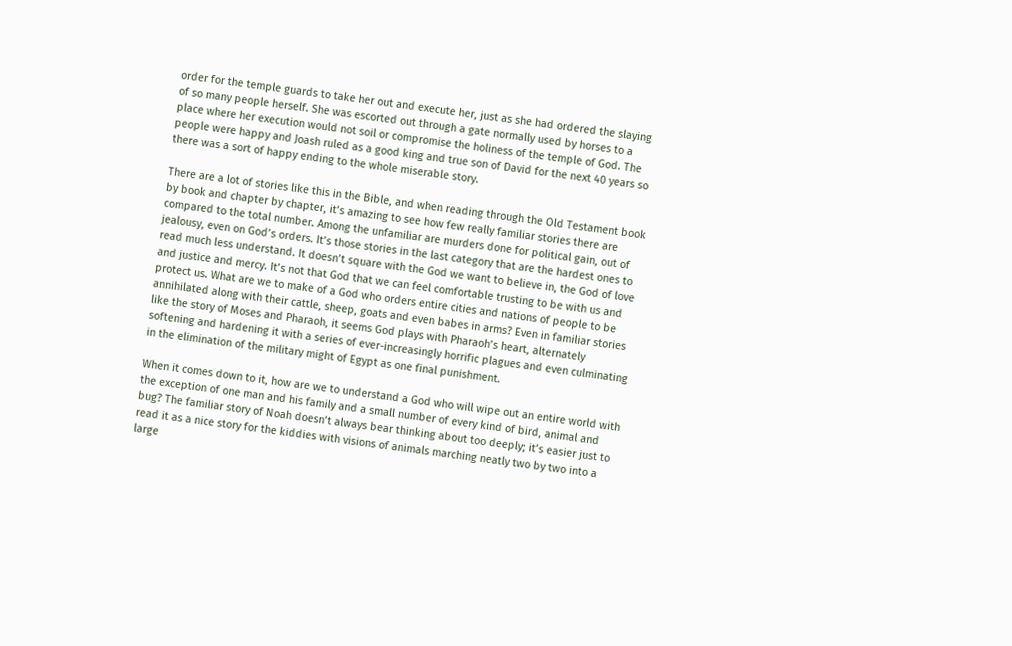order for the temple guards to take her out and execute her, just as she had ordered the slaying of so many people herself. She was escorted out through a gate normally used by horses to a place where her execution would not soil or compromise the holiness of the temple of God. The people were happy and Joash ruled as a good king and true son of David for the next 40 years so there was a sort of happy ending to the whole miserable story.

There are a lot of stories like this in the Bible, and when reading through the Old Testament book by book and chapter by chapter, it’s amazing to see how few really familiar stories there are compared to the total number. Among the unfamiliar are murders done for political gain, out of jealousy, even on God’s orders. It’s those stories in the last category that are the hardest ones to read much less understand. It doesn’t square with the God we want to believe in, the God of love and justice and mercy. It’s not that God that we can feel comfortable trusting to be with us and protect us. What are we to make of a God who orders entire cities and nations of people to be annihilated along with their cattle, sheep, goats and even babes in arms? Even in familiar stories like the story of Moses and Pharaoh, it seems God plays with Pharaoh’s heart, alternately softening and hardening it with a series of ever-increasingly horrific plagues and even culminating in the elimination of the military might of Egypt as one final punishment.

When it comes down to it, how are we to understand a God who will wipe out an entire world with the exception of one man and his family and a small number of every kind of bird, animal and bug? The familiar story of Noah doesn’t always bear thinking about too deeply; it’s easier just to read it as a nice story for the kiddies with visions of animals marching neatly two by two into a large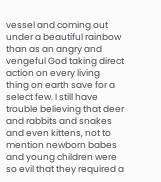vessel and coming out under a beautiful rainbow than as an angry and vengeful God taking direct action on every living thing on earth save for a select few. I still have trouble believing that deer and rabbits and snakes and even kittens, not to mention newborn babes and young children were so evil that they required a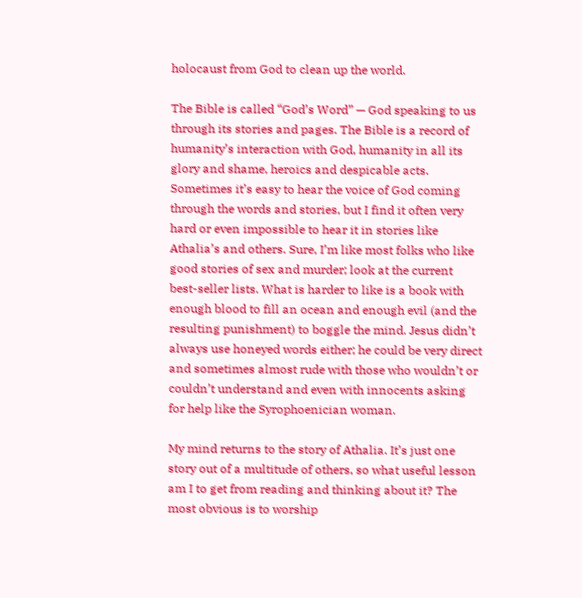holocaust from God to clean up the world.

The Bible is called “God’s Word” — God speaking to us through its stories and pages. The Bible is a record of humanity’s interaction with God, humanity in all its glory and shame, heroics and despicable acts. Sometimes it’s easy to hear the voice of God coming through the words and stories, but I find it often very hard or even impossible to hear it in stories like Athalia’s and others. Sure, I’m like most folks who like good stories of sex and murder; look at the current best-seller lists. What is harder to like is a book with enough blood to fill an ocean and enough evil (and the resulting punishment) to boggle the mind. Jesus didn’t always use honeyed words either; he could be very direct and sometimes almost rude with those who wouldn’t or couldn’t understand and even with innocents asking for help like the Syrophoenician woman.

My mind returns to the story of Athalia. It’s just one story out of a multitude of others, so what useful lesson am I to get from reading and thinking about it? The most obvious is to worship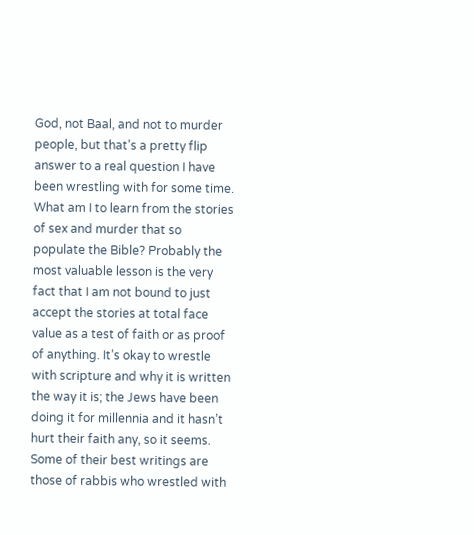God, not Baal, and not to murder people, but that’s a pretty flip answer to a real question I have been wrestling with for some time. What am I to learn from the stories of sex and murder that so populate the Bible? Probably the most valuable lesson is the very fact that I am not bound to just accept the stories at total face value as a test of faith or as proof of anything. It’s okay to wrestle with scripture and why it is written the way it is; the Jews have been doing it for millennia and it hasn’t hurt their faith any, so it seems. Some of their best writings are those of rabbis who wrestled with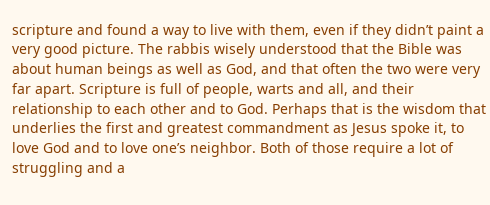scripture and found a way to live with them, even if they didn’t paint a very good picture. The rabbis wisely understood that the Bible was about human beings as well as God, and that often the two were very far apart. Scripture is full of people, warts and all, and their relationship to each other and to God. Perhaps that is the wisdom that underlies the first and greatest commandment as Jesus spoke it, to love God and to love one’s neighbor. Both of those require a lot of struggling and a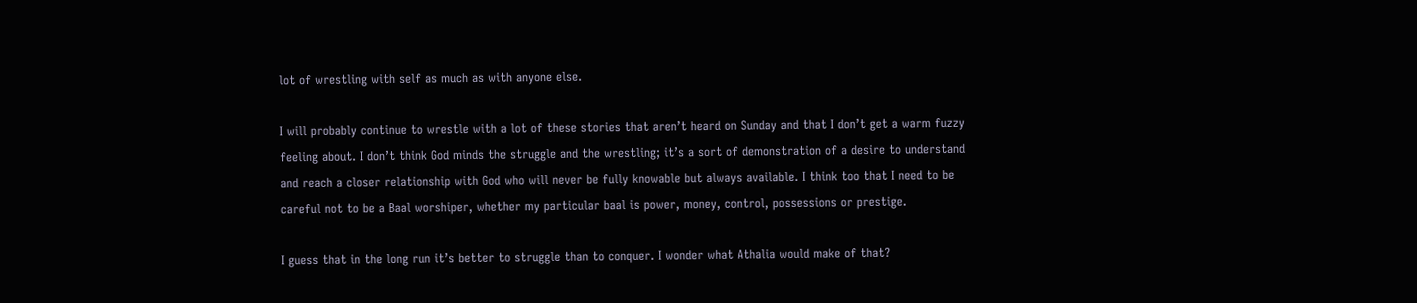lot of wrestling with self as much as with anyone else.

I will probably continue to wrestle with a lot of these stories that aren’t heard on Sunday and that I don’t get a warm fuzzy feeling about. I don’t think God minds the struggle and the wrestling; it’s a sort of demonstration of a desire to understand and reach a closer relationship with God who will never be fully knowable but always available. I think too that I need to be careful not to be a Baal worshiper, whether my particular baal is power, money, control, possessions or prestige.

I guess that in the long run it’s better to struggle than to conquer. I wonder what Athalia would make of that?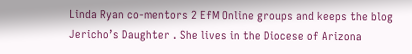Linda Ryan co-mentors 2 EfM Online groups and keeps the blog Jericho’s Daughter . She lives in the Diocese of Arizona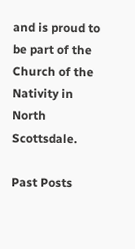and is proud to be part of the Church of the Nativity in North Scottsdale.

Past Posts